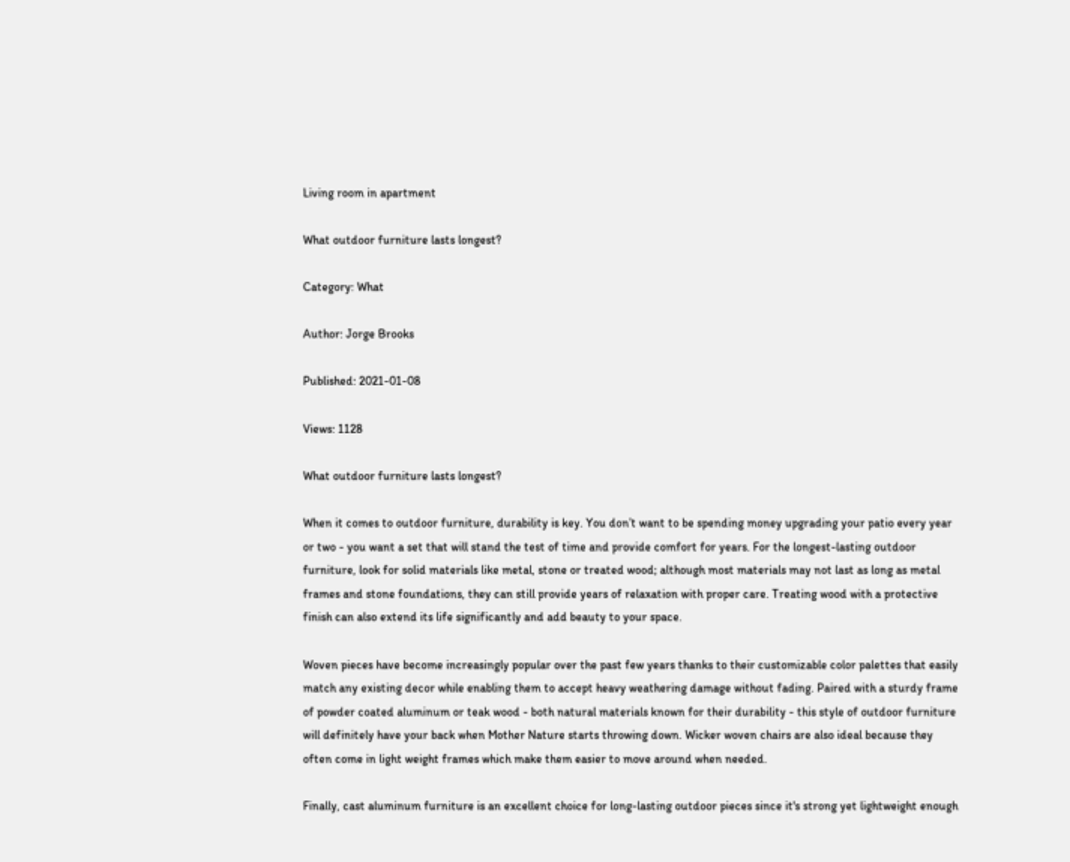Living room in apartment

What outdoor furniture lasts longest?

Category: What

Author: Jorge Brooks

Published: 2021-01-08

Views: 1128

What outdoor furniture lasts longest?

When it comes to outdoor furniture, durability is key. You don’t want to be spending money upgrading your patio every year or two - you want a set that will stand the test of time and provide comfort for years. For the longest-lasting outdoor furniture, look for solid materials like metal, stone or treated wood; although most materials may not last as long as metal frames and stone foundations, they can still provide years of relaxation with proper care. Treating wood with a protective finish can also extend its life significantly and add beauty to your space.

Woven pieces have become increasingly popular over the past few years thanks to their customizable color palettes that easily match any existing decor while enabling them to accept heavy weathering damage without fading. Paired with a sturdy frame of powder coated aluminum or teak wood - both natural materials known for their durability - this style of outdoor furniture will definitely have your back when Mother Nature starts throwing down. Wicker woven chairs are also ideal because they often come in light weight frames which make them easier to move around when needed.

Finally, cast aluminum furniture is an excellent choice for long-lasting outdoor pieces since it's strong yet lightweight enough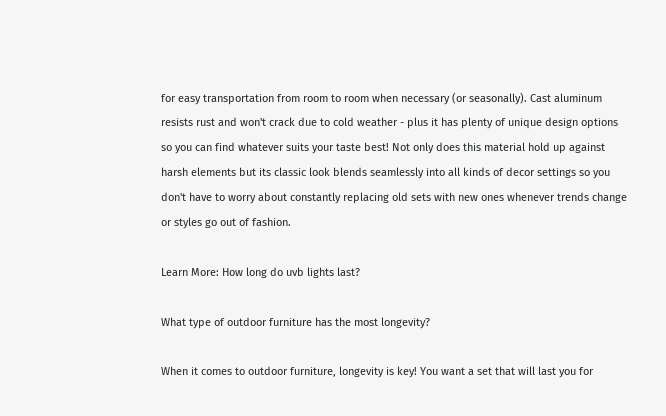for easy transportation from room to room when necessary (or seasonally). Cast aluminum resists rust and won't crack due to cold weather - plus it has plenty of unique design options so you can find whatever suits your taste best! Not only does this material hold up against harsh elements but its classic look blends seamlessly into all kinds of decor settings so you don't have to worry about constantly replacing old sets with new ones whenever trends change or styles go out of fashion.

Learn More: How long do uvb lights last?

What type of outdoor furniture has the most longevity?

When it comes to outdoor furniture, longevity is key! You want a set that will last you for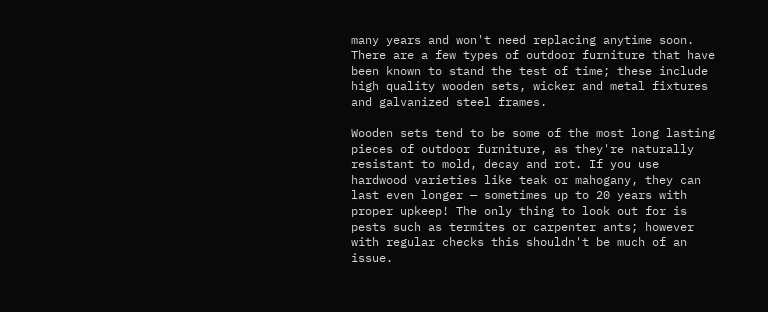many years and won't need replacing anytime soon. There are a few types of outdoor furniture that have been known to stand the test of time; these include high quality wooden sets, wicker and metal fixtures and galvanized steel frames.

Wooden sets tend to be some of the most long lasting pieces of outdoor furniture, as they're naturally resistant to mold, decay and rot. If you use hardwood varieties like teak or mahogany, they can last even longer — sometimes up to 20 years with proper upkeep! The only thing to look out for is pests such as termites or carpenter ants; however with regular checks this shouldn't be much of an issue.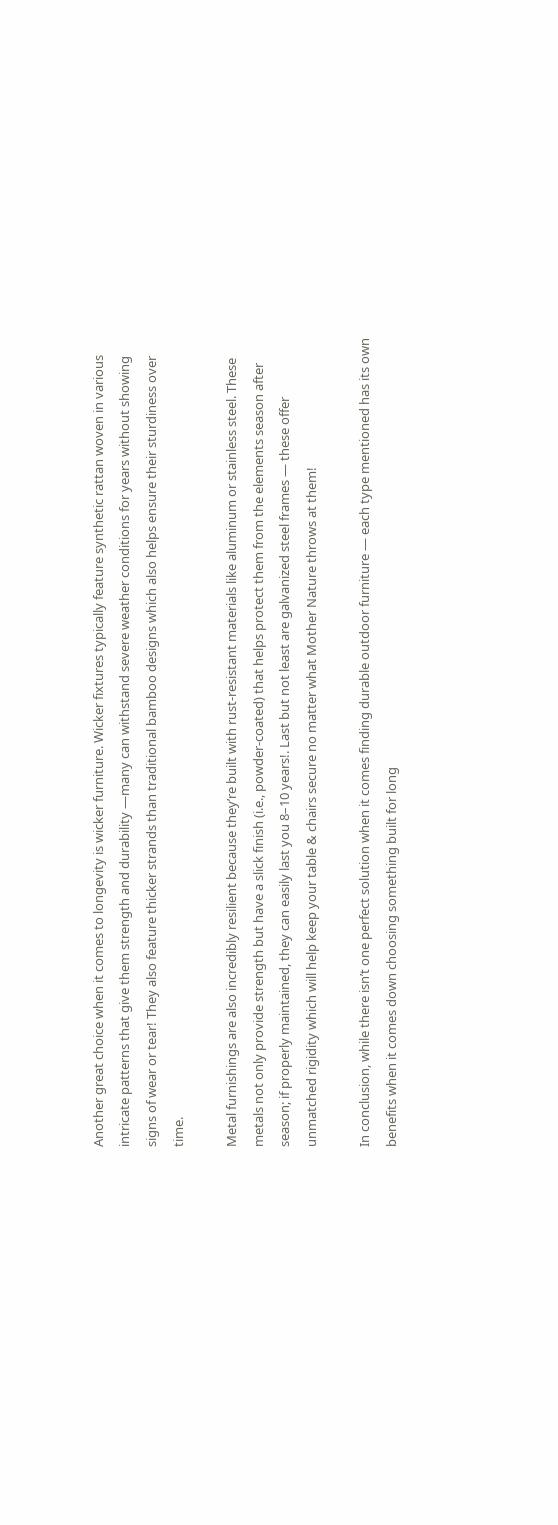Another great choice when it comes to longevity is wicker furniture. Wicker fixtures typically feature synthetic rattan woven in various intricate patterns that give them strength and durability —many can withstand severe weather conditions for years without showing signs of wear or tear! They also feature thicker strands than traditional bamboo designs which also helps ensure their sturdiness over time.

Metal furnishings are also incredibly resilient because they’re built with rust-resistant materials like aluminum or stainless steel. These metals not only provide strength but have a slick finish (i.e., powder-coated) that helps protect them from the elements season after season; if properly maintained, they can easily last you 8–10 years!. Last but not least are galvanized steel frames — these offer unmatched rigidity which will help keep your table & chairs secure no matter what Mother Nature throws at them!

In conclusion, while there isn’t one perfect solution when it comes finding durable outdoor furniture — each type mentioned has its own benefits when it comes down choosing something built for long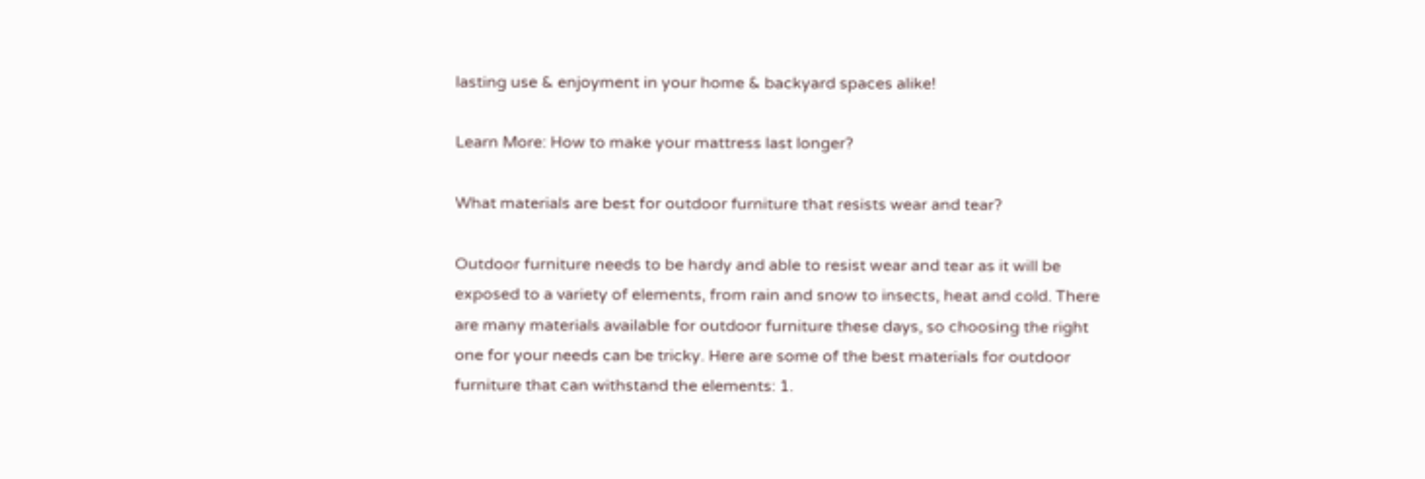lasting use & enjoyment in your home & backyard spaces alike!

Learn More: How to make your mattress last longer?

What materials are best for outdoor furniture that resists wear and tear?

Outdoor furniture needs to be hardy and able to resist wear and tear as it will be exposed to a variety of elements, from rain and snow to insects, heat and cold. There are many materials available for outdoor furniture these days, so choosing the right one for your needs can be tricky. Here are some of the best materials for outdoor furniture that can withstand the elements: 1.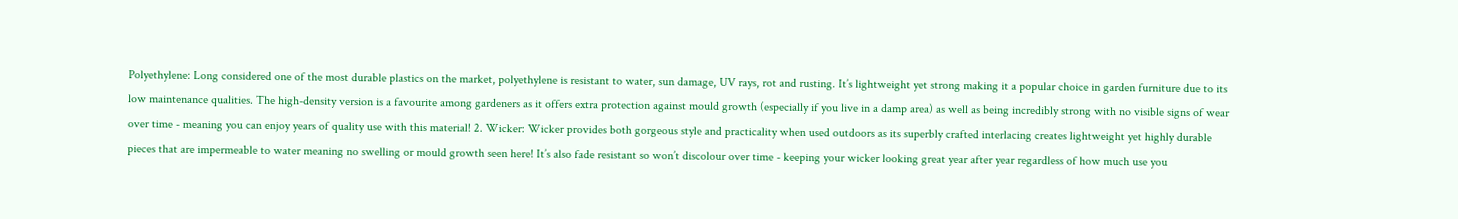Polyethylene: Long considered one of the most durable plastics on the market, polyethylene is resistant to water, sun damage, UV rays, rot and rusting. It’s lightweight yet strong making it a popular choice in garden furniture due to its low maintenance qualities. The high-density version is a favourite among gardeners as it offers extra protection against mould growth (especially if you live in a damp area) as well as being incredibly strong with no visible signs of wear over time - meaning you can enjoy years of quality use with this material! 2. Wicker: Wicker provides both gorgeous style and practicality when used outdoors as its superbly crafted interlacing creates lightweight yet highly durable pieces that are impermeable to water meaning no swelling or mould growth seen here! It’s also fade resistant so won’t discolour over time - keeping your wicker looking great year after year regardless of how much use you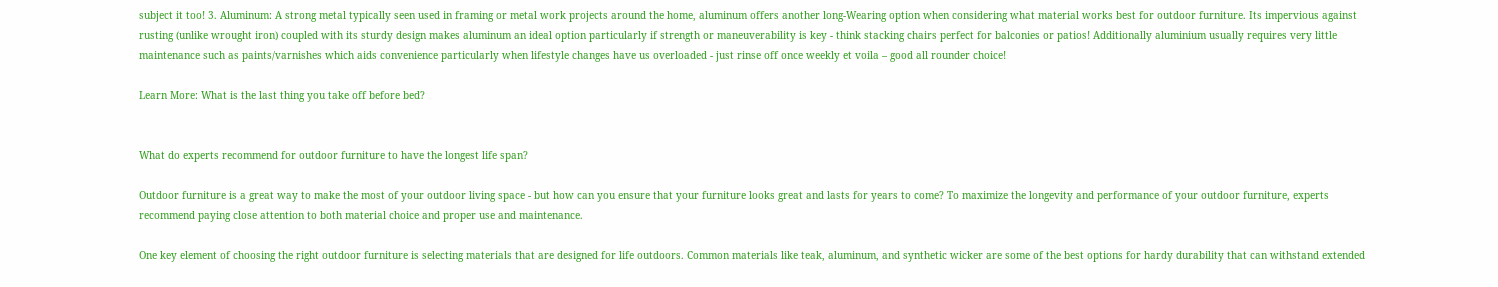subject it too! 3. Aluminum: A strong metal typically seen used in framing or metal work projects around the home, aluminum offers another long-Wearing option when considering what material works best for outdoor furniture. Its impervious against rusting (unlike wrought iron) coupled with its sturdy design makes aluminum an ideal option particularly if strength or maneuverability is key - think stacking chairs perfect for balconies or patios! Additionally aluminium usually requires very little maintenance such as paints/varnishes which aids convenience particularly when lifestyle changes have us overloaded - just rinse off once weekly et voila – good all rounder choice!

Learn More: What is the last thing you take off before bed?


What do experts recommend for outdoor furniture to have the longest life span?

Outdoor furniture is a great way to make the most of your outdoor living space - but how can you ensure that your furniture looks great and lasts for years to come? To maximize the longevity and performance of your outdoor furniture, experts recommend paying close attention to both material choice and proper use and maintenance.

One key element of choosing the right outdoor furniture is selecting materials that are designed for life outdoors. Common materials like teak, aluminum, and synthetic wicker are some of the best options for hardy durability that can withstand extended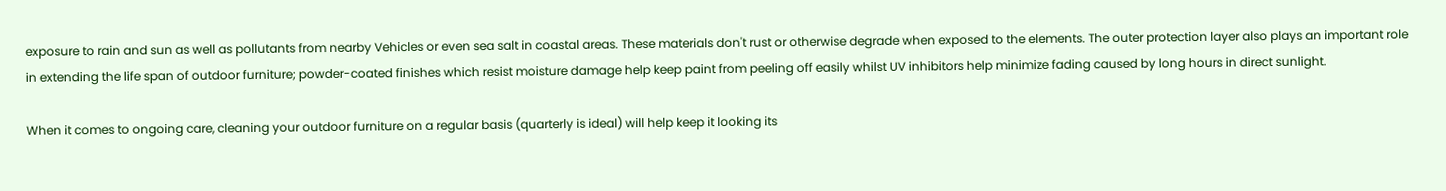exposure to rain and sun as well as pollutants from nearby Vehicles or even sea salt in coastal areas. These materials don't rust or otherwise degrade when exposed to the elements. The outer protection layer also plays an important role in extending the life span of outdoor furniture; powder-coated finishes which resist moisture damage help keep paint from peeling off easily whilst UV inhibitors help minimize fading caused by long hours in direct sunlight.

When it comes to ongoing care, cleaning your outdoor furniture on a regular basis (quarterly is ideal) will help keep it looking its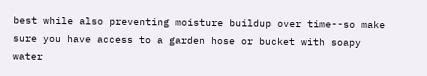best while also preventing moisture buildup over time--so make sure you have access to a garden hose or bucket with soapy water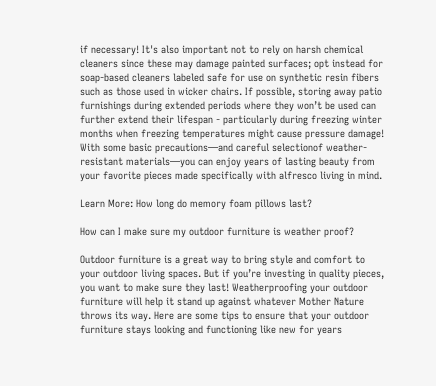if necessary! It's also important not to rely on harsh chemical cleaners since these may damage painted surfaces; opt instead for soap-based cleaners labeled safe for use on synthetic resin fibers such as those used in wicker chairs. If possible, storing away patio furnishings during extended periods where they won’t be used can further extend their lifespan - particularly during freezing winter months when freezing temperatures might cause pressure damage! With some basic precautions—and careful selectionof weather-resistant materials—you can enjoy years of lasting beauty from your favorite pieces made specifically with alfresco living in mind.

Learn More: How long do memory foam pillows last?

How can I make sure my outdoor furniture is weather proof?

Outdoor furniture is a great way to bring style and comfort to your outdoor living spaces. But if you’re investing in quality pieces, you want to make sure they last! Weatherproofing your outdoor furniture will help it stand up against whatever Mother Nature throws its way. Here are some tips to ensure that your outdoor furniture stays looking and functioning like new for years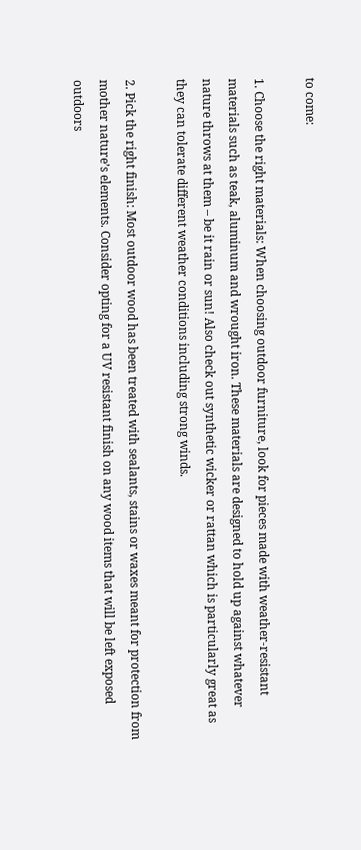to come:

1. Choose the right materials: When choosing outdoor furniture, look for pieces made with weather-resistant materials such as teak, aluminum and wrought iron. These materials are designed to hold up against whatever nature throws at them – be it rain or sun! Also check out synthetic wicker or rattan which is particularly great as they can tolerate different weather conditions including strong winds.

2. Pick the right finish: Most outdoor wood has been treated with sealants, stains or waxes meant for protection from mother nature’s elements. Consider opting for a UV resistant finish on any wood items that will be left exposed outdoors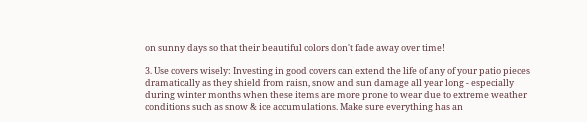on sunny days so that their beautiful colors don't fade away over time!

3. Use covers wisely: Investing in good covers can extend the life of any of your patio pieces dramatically as they shield from raisn, snow and sun damage all year long - especially during winter months when these items are more prone to wear due to extreme weather conditions such as snow & ice accumulations. Make sure everything has an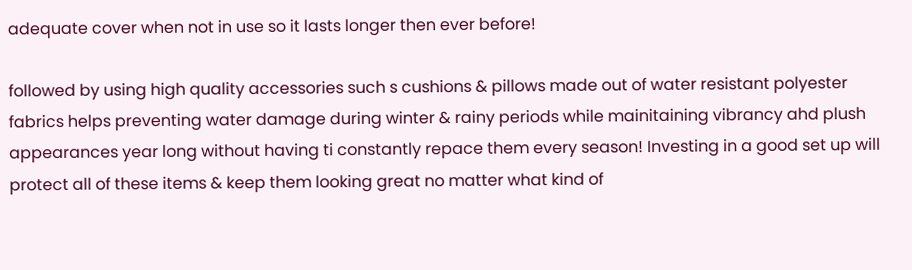adequate cover when not in use so it lasts longer then ever before!

followed by using high quality accessories such s cushions & pillows made out of water resistant polyester fabrics helps preventing water damage during winter & rainy periods while mainitaining vibrancy ahd plush appearances year long without having ti constantly repace them every season! Investing in a good set up will protect all of these items & keep them looking great no matter what kind of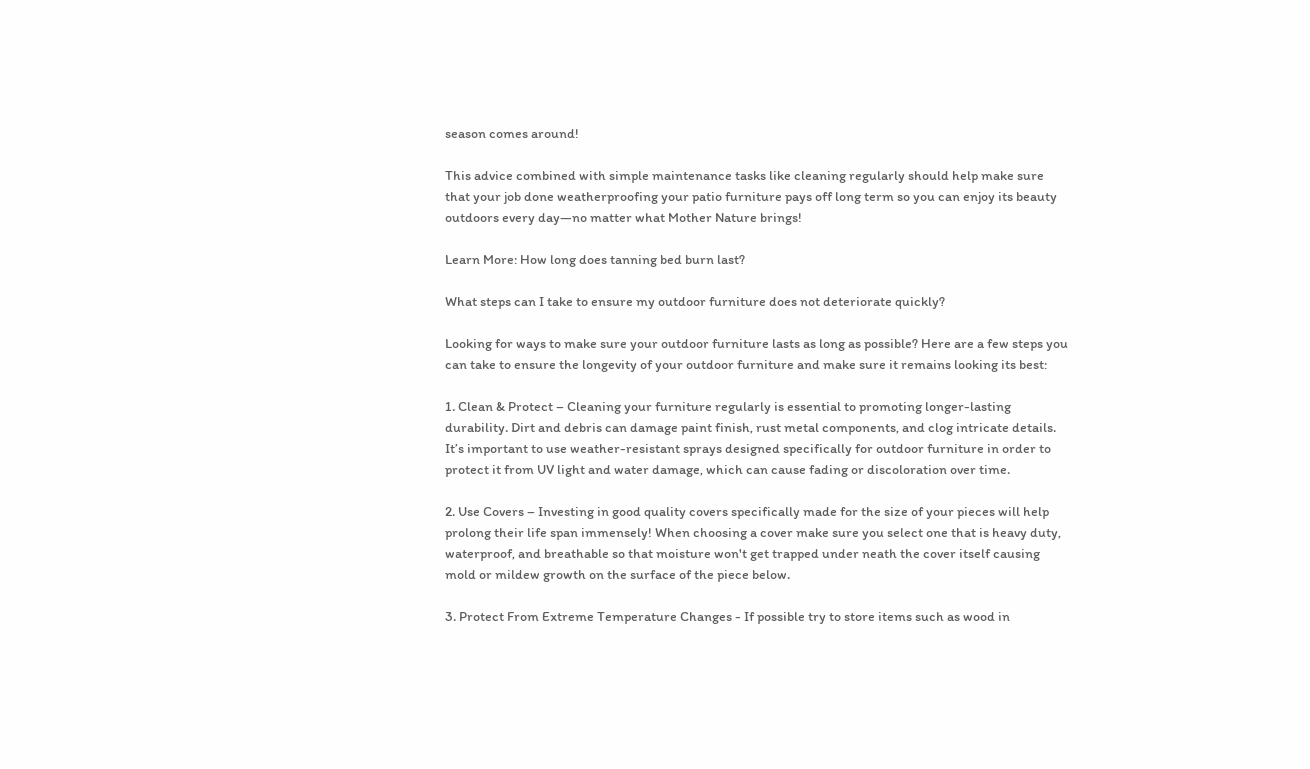season comes around!

This advice combined with simple maintenance tasks like cleaning regularly should help make sure that your job done weatherproofing your patio furniture pays off long term so you can enjoy its beauty outdoors every day—no matter what Mother Nature brings!

Learn More: How long does tanning bed burn last?

What steps can I take to ensure my outdoor furniture does not deteriorate quickly?

Looking for ways to make sure your outdoor furniture lasts as long as possible? Here are a few steps you can take to ensure the longevity of your outdoor furniture and make sure it remains looking its best:

1. Clean & Protect – Cleaning your furniture regularly is essential to promoting longer-lasting durability. Dirt and debris can damage paint finish, rust metal components, and clog intricate details. It’s important to use weather-resistant sprays designed specifically for outdoor furniture in order to protect it from UV light and water damage, which can cause fading or discoloration over time.

2. Use Covers – Investing in good quality covers specifically made for the size of your pieces will help prolong their life span immensely! When choosing a cover make sure you select one that is heavy duty, waterproof, and breathable so that moisture won't get trapped under neath the cover itself causing mold or mildew growth on the surface of the piece below.

3. Protect From Extreme Temperature Changes - If possible try to store items such as wood in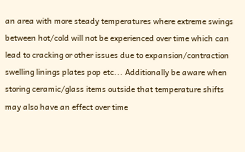an area with more steady temperatures where extreme swings between hot/cold will not be experienced over time which can lead to cracking or other issues due to expansion/contraction swelling linings plates pop etc... Additionally be aware when storing ceramic/glass items outside that temperature shifts may also have an effect over time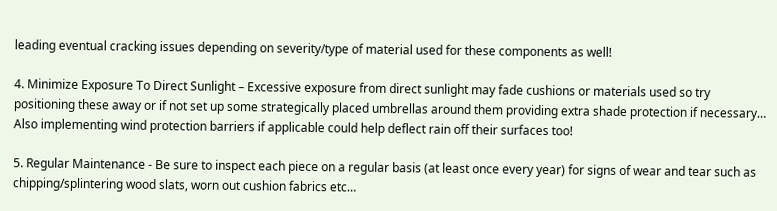leading eventual cracking issues depending on severity/type of material used for these components as well!

4. Minimize Exposure To Direct Sunlight – Excessive exposure from direct sunlight may fade cushions or materials used so try positioning these away or if not set up some strategically placed umbrellas around them providing extra shade protection if necessary… Also implementing wind protection barriers if applicable could help deflect rain off their surfaces too!

5. Regular Maintenance - Be sure to inspect each piece on a regular basis (at least once every year) for signs of wear and tear such as chipping/splintering wood slats, worn out cushion fabrics etc…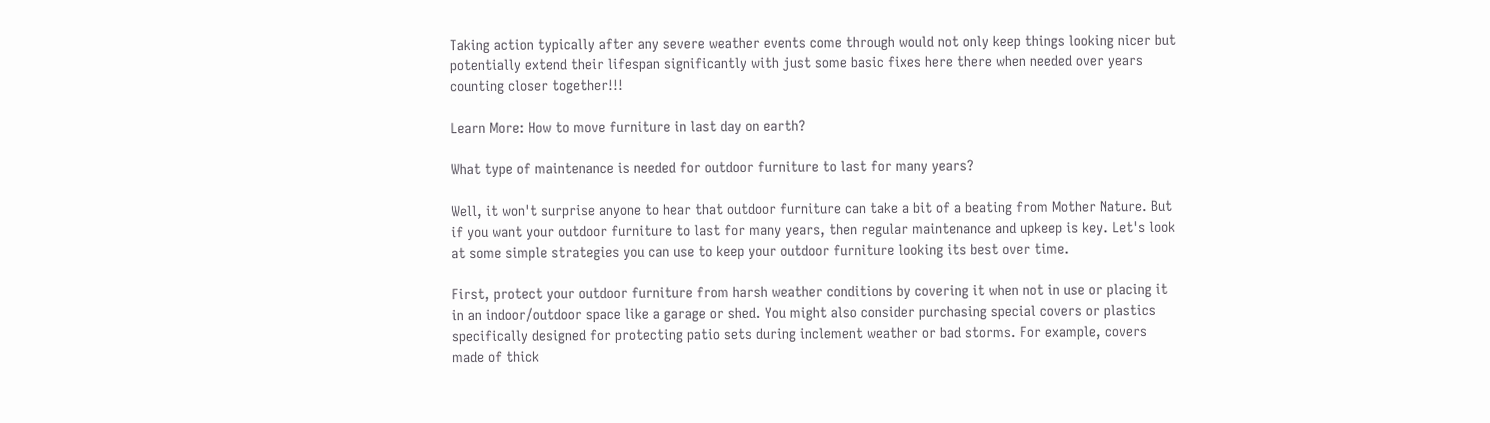Taking action typically after any severe weather events come through would not only keep things looking nicer but potentially extend their lifespan significantly with just some basic fixes here there when needed over years counting closer together!!!

Learn More: How to move furniture in last day on earth?

What type of maintenance is needed for outdoor furniture to last for many years?

Well, it won't surprise anyone to hear that outdoor furniture can take a bit of a beating from Mother Nature. But if you want your outdoor furniture to last for many years, then regular maintenance and upkeep is key. Let's look at some simple strategies you can use to keep your outdoor furniture looking its best over time.

First, protect your outdoor furniture from harsh weather conditions by covering it when not in use or placing it in an indoor/outdoor space like a garage or shed. You might also consider purchasing special covers or plastics specifically designed for protecting patio sets during inclement weather or bad storms. For example, covers made of thick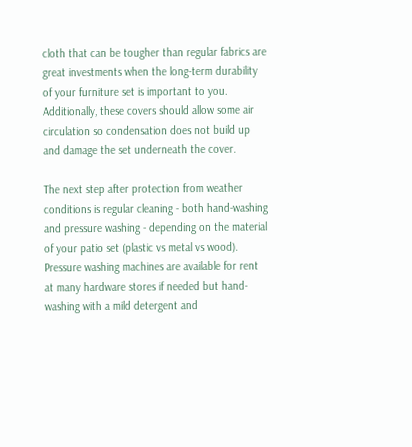cloth that can be tougher than regular fabrics are great investments when the long-term durability of your furniture set is important to you. Additionally, these covers should allow some air circulation so condensation does not build up and damage the set underneath the cover.

The next step after protection from weather conditions is regular cleaning - both hand-washing and pressure washing - depending on the material of your patio set (plastic vs metal vs wood). Pressure washing machines are available for rent at many hardware stores if needed but hand-washing with a mild detergent and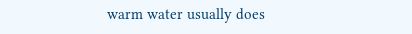warm water usually does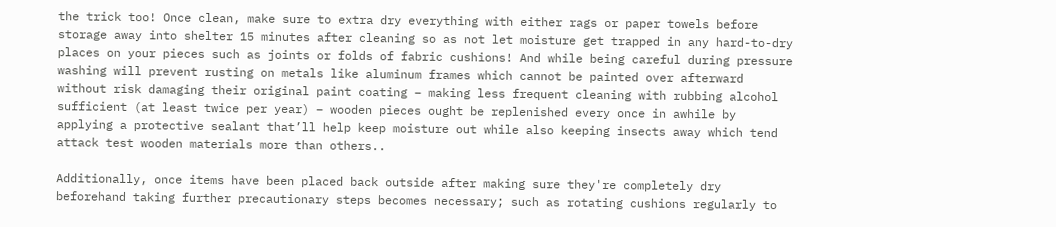the trick too! Once clean, make sure to extra dry everything with either rags or paper towels before storage away into shelter 15 minutes after cleaning so as not let moisture get trapped in any hard-to-dry places on your pieces such as joints or folds of fabric cushions! And while being careful during pressure washing will prevent rusting on metals like aluminum frames which cannot be painted over afterward without risk damaging their original paint coating – making less frequent cleaning with rubbing alcohol sufficient (at least twice per year) – wooden pieces ought be replenished every once in awhile by applying a protective sealant that’ll help keep moisture out while also keeping insects away which tend attack test wooden materials more than others..

Additionally, once items have been placed back outside after making sure they're completely dry beforehand taking further precautionary steps becomes necessary; such as rotating cushions regularly to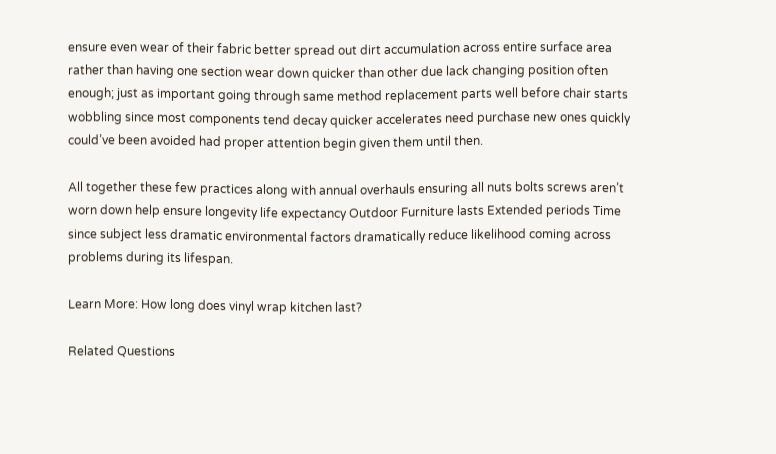ensure even wear of their fabric better spread out dirt accumulation across entire surface area rather than having one section wear down quicker than other due lack changing position often enough; just as important going through same method replacement parts well before chair starts wobbling since most components tend decay quicker accelerates need purchase new ones quickly could’ve been avoided had proper attention begin given them until then.

All together these few practices along with annual overhauls ensuring all nuts bolts screws aren’t worn down help ensure longevity life expectancy Outdoor Furniture lasts Extended periods Time since subject less dramatic environmental factors dramatically reduce likelihood coming across problems during its lifespan.

Learn More: How long does vinyl wrap kitchen last?

Related Questions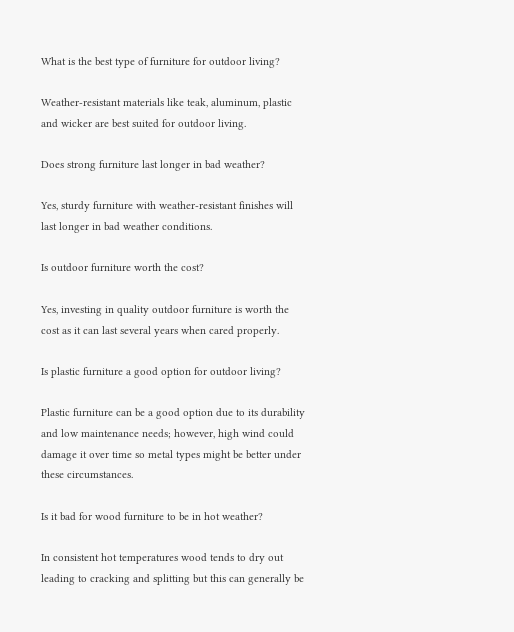What is the best type of furniture for outdoor living?

Weather-resistant materials like teak, aluminum, plastic and wicker are best suited for outdoor living.

Does strong furniture last longer in bad weather?

Yes, sturdy furniture with weather-resistant finishes will last longer in bad weather conditions.

Is outdoor furniture worth the cost?

Yes, investing in quality outdoor furniture is worth the cost as it can last several years when cared properly.

Is plastic furniture a good option for outdoor living?

Plastic furniture can be a good option due to its durability and low maintenance needs; however, high wind could damage it over time so metal types might be better under these circumstances.

Is it bad for wood furniture to be in hot weather?

In consistent hot temperatures wood tends to dry out leading to cracking and splitting but this can generally be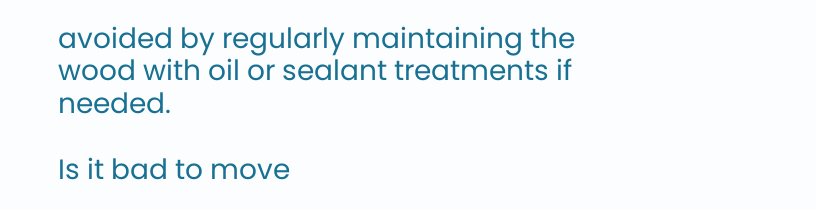avoided by regularly maintaining the wood with oil or sealant treatments if needed.

Is it bad to move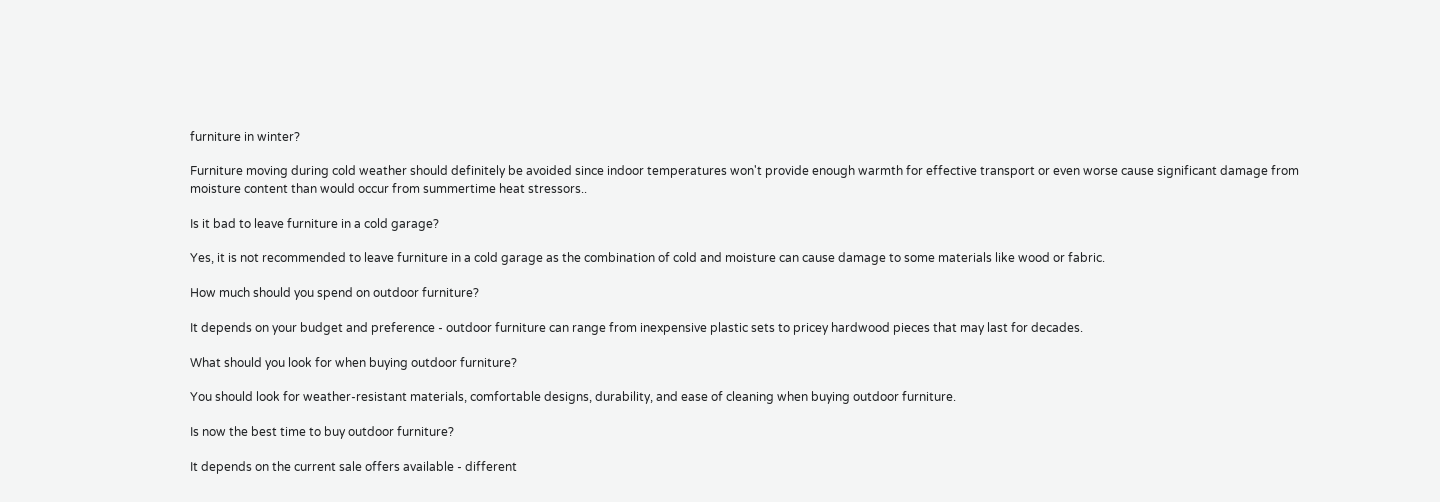furniture in winter?

Furniture moving during cold weather should definitely be avoided since indoor temperatures won't provide enough warmth for effective transport or even worse cause significant damage from moisture content than would occur from summertime heat stressors..

Is it bad to leave furniture in a cold garage?

Yes, it is not recommended to leave furniture in a cold garage as the combination of cold and moisture can cause damage to some materials like wood or fabric.

How much should you spend on outdoor furniture?

It depends on your budget and preference - outdoor furniture can range from inexpensive plastic sets to pricey hardwood pieces that may last for decades.

What should you look for when buying outdoor furniture?

You should look for weather-resistant materials, comfortable designs, durability, and ease of cleaning when buying outdoor furniture.

Is now the best time to buy outdoor furniture?

It depends on the current sale offers available - different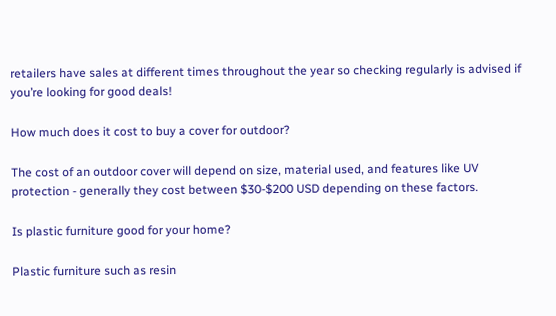retailers have sales at different times throughout the year so checking regularly is advised if you’re looking for good deals!

How much does it cost to buy a cover for outdoor?

The cost of an outdoor cover will depend on size, material used, and features like UV protection - generally they cost between $30-$200 USD depending on these factors.

Is plastic furniture good for your home?

Plastic furniture such as resin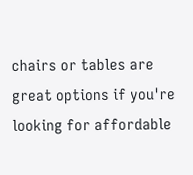chairs or tables are great options if you're looking for affordable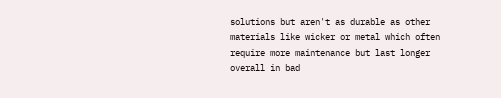solutions but aren't as durable as other materials like wicker or metal which often require more maintenance but last longer overall in bad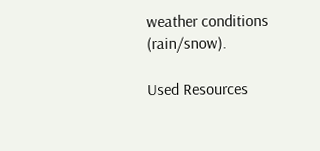weather conditions (rain/snow).

Used Resources